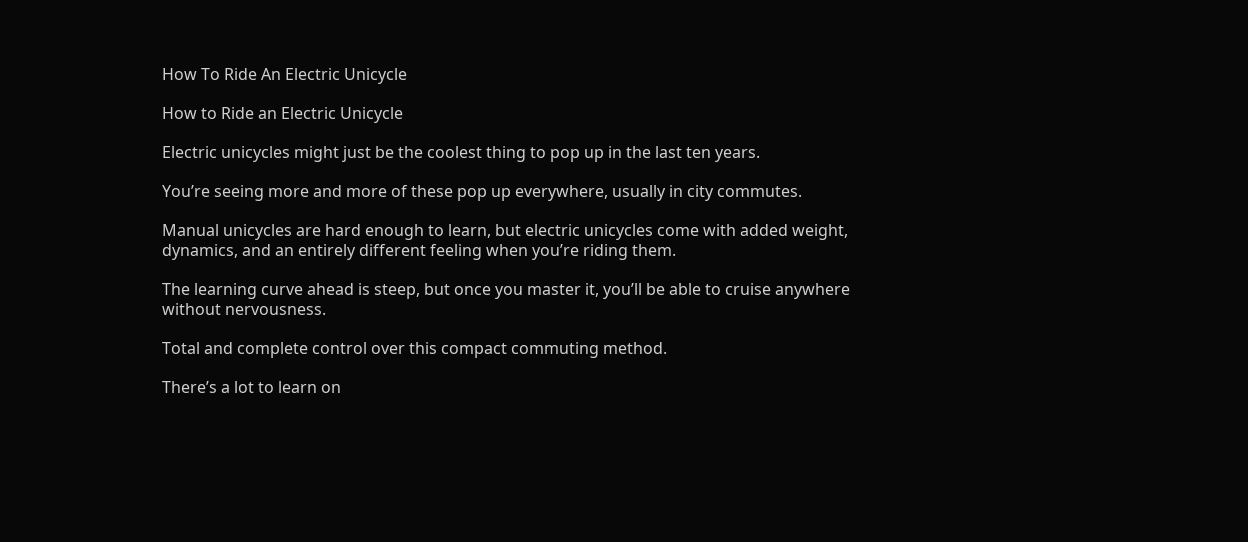How To Ride An Electric Unicycle

How to Ride an Electric Unicycle

Electric unicycles might just be the coolest thing to pop up in the last ten years.

You’re seeing more and more of these pop up everywhere, usually in city commutes.

Manual unicycles are hard enough to learn, but electric unicycles come with added weight, dynamics, and an entirely different feeling when you’re riding them.

The learning curve ahead is steep, but once you master it, you’ll be able to cruise anywhere without nervousness.

Total and complete control over this compact commuting method.

There’s a lot to learn on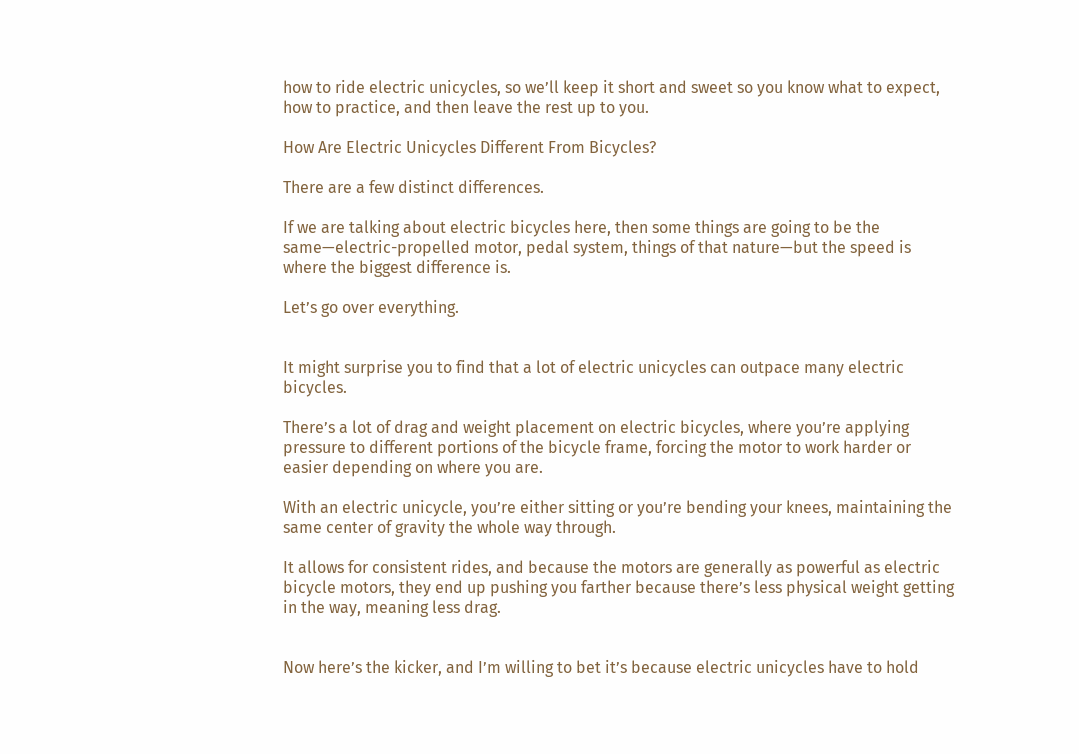how to ride electric unicycles, so we’ll keep it short and sweet so you know what to expect, how to practice, and then leave the rest up to you.

How Are Electric Unicycles Different From Bicycles?

There are a few distinct differences.

If we are talking about electric bicycles here, then some things are going to be the same—electric-propelled motor, pedal system, things of that nature—but the speed is where the biggest difference is.

Let’s go over everything.


It might surprise you to find that a lot of electric unicycles can outpace many electric bicycles.

There’s a lot of drag and weight placement on electric bicycles, where you’re applying pressure to different portions of the bicycle frame, forcing the motor to work harder or easier depending on where you are.

With an electric unicycle, you’re either sitting or you’re bending your knees, maintaining the same center of gravity the whole way through.

It allows for consistent rides, and because the motors are generally as powerful as electric bicycle motors, they end up pushing you farther because there’s less physical weight getting in the way, meaning less drag.


Now here’s the kicker, and I’m willing to bet it’s because electric unicycles have to hold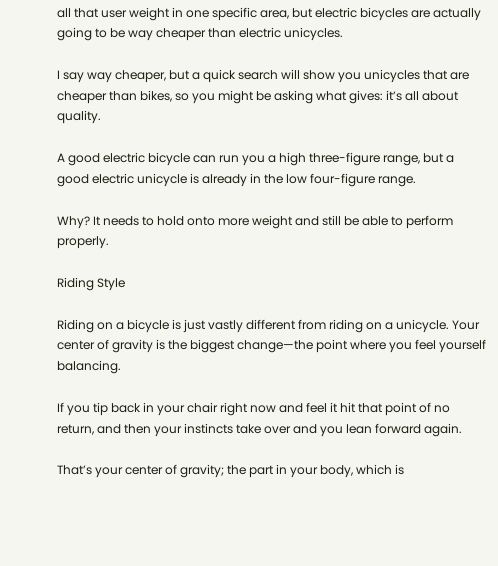all that user weight in one specific area, but electric bicycles are actually going to be way cheaper than electric unicycles.

I say way cheaper, but a quick search will show you unicycles that are cheaper than bikes, so you might be asking what gives: it’s all about quality.

A good electric bicycle can run you a high three-figure range, but a good electric unicycle is already in the low four-figure range.

Why? It needs to hold onto more weight and still be able to perform properly.

Riding Style

Riding on a bicycle is just vastly different from riding on a unicycle. Your center of gravity is the biggest change—the point where you feel yourself balancing.

If you tip back in your chair right now and feel it hit that point of no return, and then your instincts take over and you lean forward again.

That’s your center of gravity; the part in your body, which is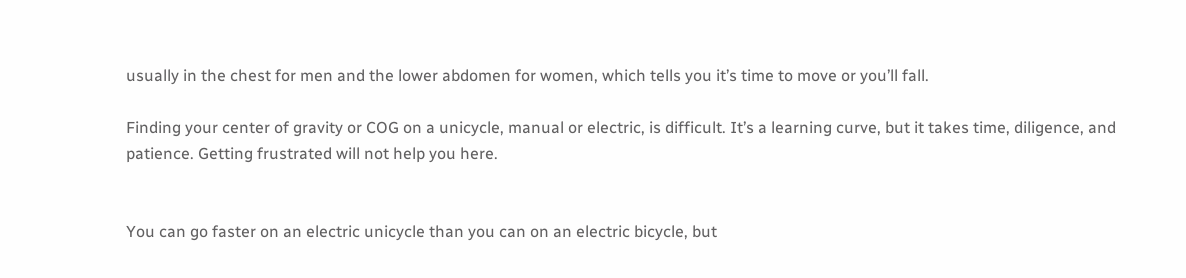usually in the chest for men and the lower abdomen for women, which tells you it’s time to move or you’ll fall.

Finding your center of gravity or COG on a unicycle, manual or electric, is difficult. It’s a learning curve, but it takes time, diligence, and patience. Getting frustrated will not help you here.


You can go faster on an electric unicycle than you can on an electric bicycle, but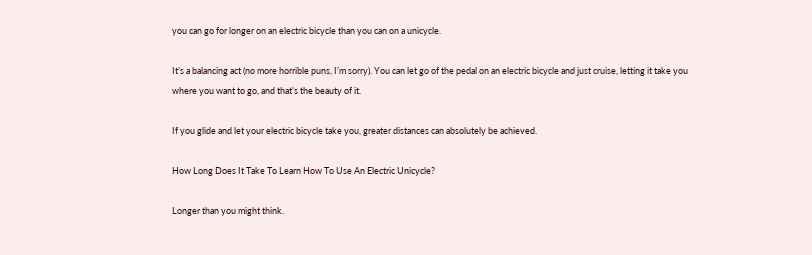you can go for longer on an electric bicycle than you can on a unicycle.

It’s a balancing act (no more horrible puns, I’m sorry). You can let go of the pedal on an electric bicycle and just cruise, letting it take you where you want to go, and that’s the beauty of it.

If you glide and let your electric bicycle take you, greater distances can absolutely be achieved.

How Long Does It Take To Learn How To Use An Electric Unicycle?

Longer than you might think.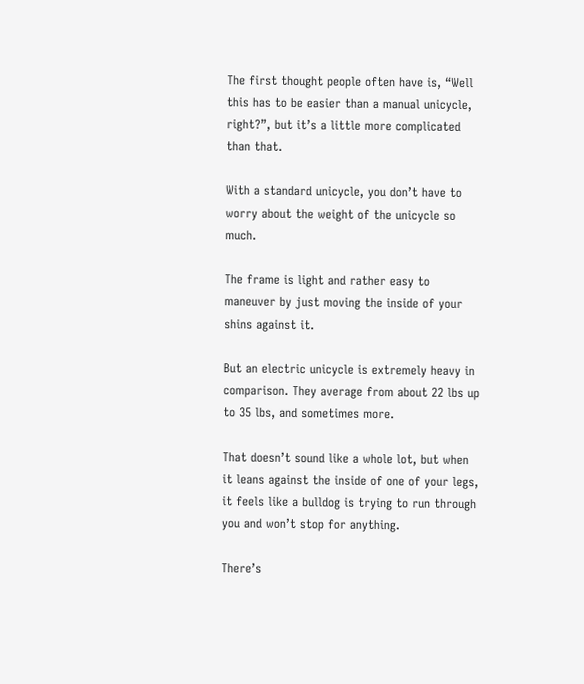The first thought people often have is, “Well this has to be easier than a manual unicycle, right?”, but it’s a little more complicated than that.

With a standard unicycle, you don’t have to worry about the weight of the unicycle so much.

The frame is light and rather easy to maneuver by just moving the inside of your shins against it.

But an electric unicycle is extremely heavy in comparison. They average from about 22 lbs up to 35 lbs, and sometimes more.

That doesn’t sound like a whole lot, but when it leans against the inside of one of your legs, it feels like a bulldog is trying to run through you and won’t stop for anything.

There’s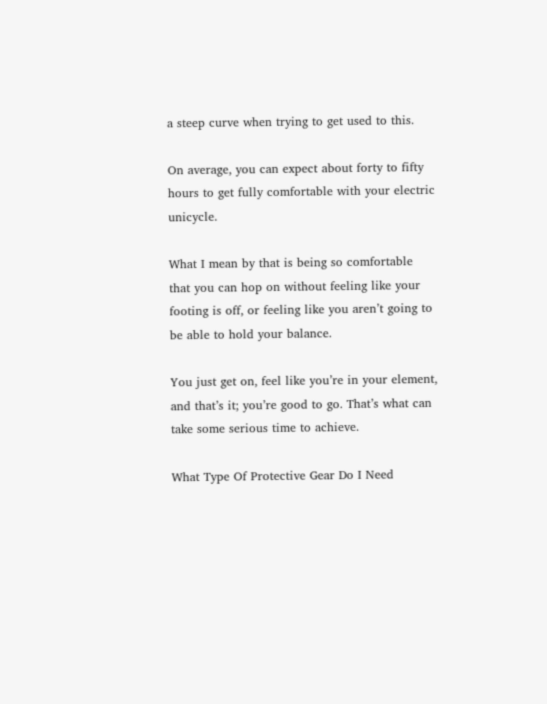a steep curve when trying to get used to this.

On average, you can expect about forty to fifty hours to get fully comfortable with your electric unicycle.

What I mean by that is being so comfortable that you can hop on without feeling like your footing is off, or feeling like you aren’t going to be able to hold your balance.

You just get on, feel like you’re in your element, and that’s it; you’re good to go. That’s what can take some serious time to achieve.

What Type Of Protective Gear Do I Need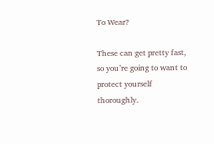To Wear?

These can get pretty fast, so you’re going to want to protect yourself thoroughly.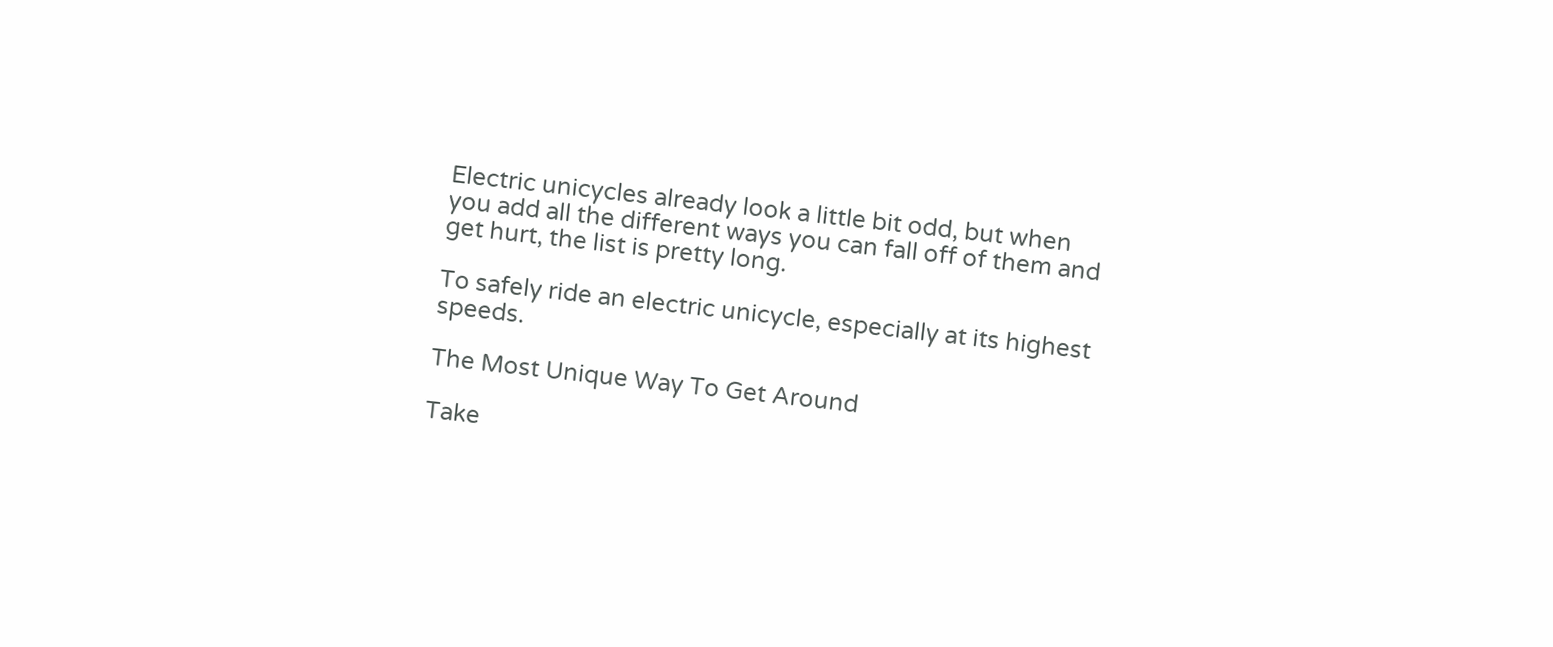Electric unicycles already look a little bit odd, but when you add all the different ways you can fall off of them and get hurt, the list is pretty long.

To safely ride an electric unicycle, especially at its highest speeds.

The Most Unique Way To Get Around

Take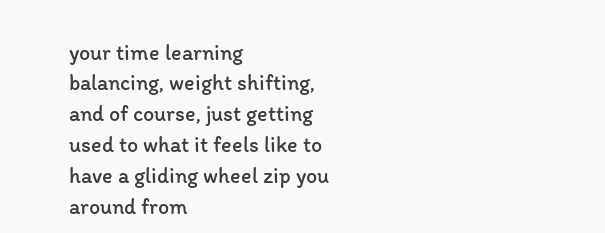your time learning balancing, weight shifting, and of course, just getting used to what it feels like to have a gliding wheel zip you around from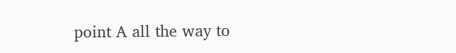point A all the way to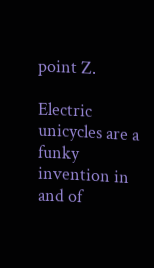point Z.

Electric unicycles are a funky invention in and of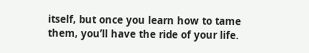itself, but once you learn how to tame them, you’ll have the ride of your life.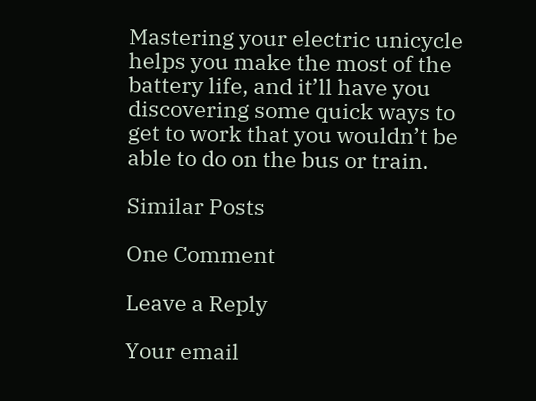Mastering your electric unicycle helps you make the most of the battery life, and it’ll have you discovering some quick ways to get to work that you wouldn’t be able to do on the bus or train.

Similar Posts

One Comment

Leave a Reply

Your email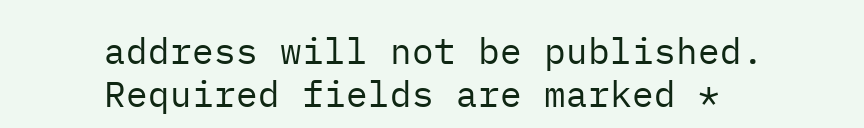address will not be published. Required fields are marked *